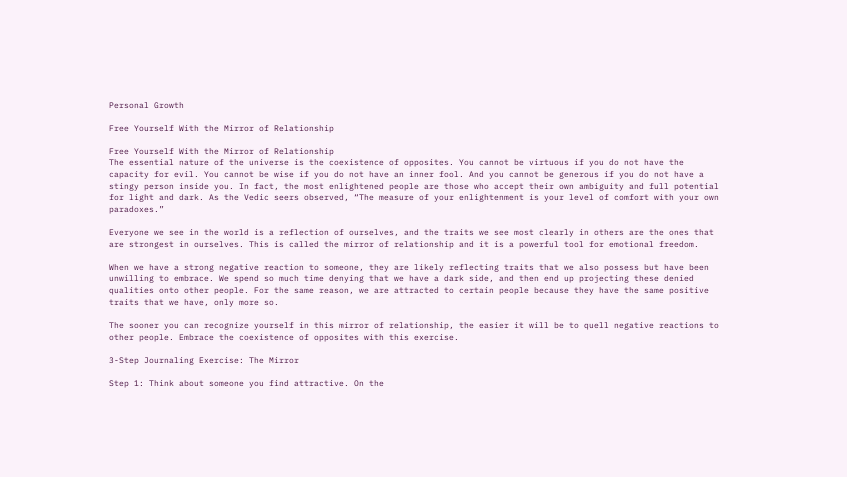Personal Growth

Free Yourself With the Mirror of Relationship

Free Yourself With the Mirror of Relationship
The essential nature of the universe is the coexistence of opposites. You cannot be virtuous if you do not have the capacity for evil. You cannot be wise if you do not have an inner fool. And you cannot be generous if you do not have a stingy person inside you. In fact, the most enlightened people are those who accept their own ambiguity and full potential for light and dark. As the Vedic seers observed, “The measure of your enlightenment is your level of comfort with your own paradoxes.”

Everyone we see in the world is a reflection of ourselves, and the traits we see most clearly in others are the ones that are strongest in ourselves. This is called the mirror of relationship and it is a powerful tool for emotional freedom.

When we have a strong negative reaction to someone, they are likely reflecting traits that we also possess but have been unwilling to embrace. We spend so much time denying that we have a dark side, and then end up projecting these denied qualities onto other people. For the same reason, we are attracted to certain people because they have the same positive traits that we have, only more so.

The sooner you can recognize yourself in this mirror of relationship, the easier it will be to quell negative reactions to other people. Embrace the coexistence of opposites with this exercise.

3-Step Journaling Exercise: The Mirror

Step 1: Think about someone you find attractive. On the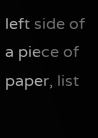left side of a piece of paper, list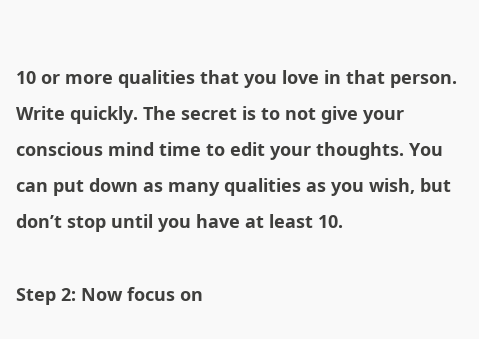10 or more qualities that you love in that person. Write quickly. The secret is to not give your conscious mind time to edit your thoughts. You can put down as many qualities as you wish, but don’t stop until you have at least 10.

Step 2: Now focus on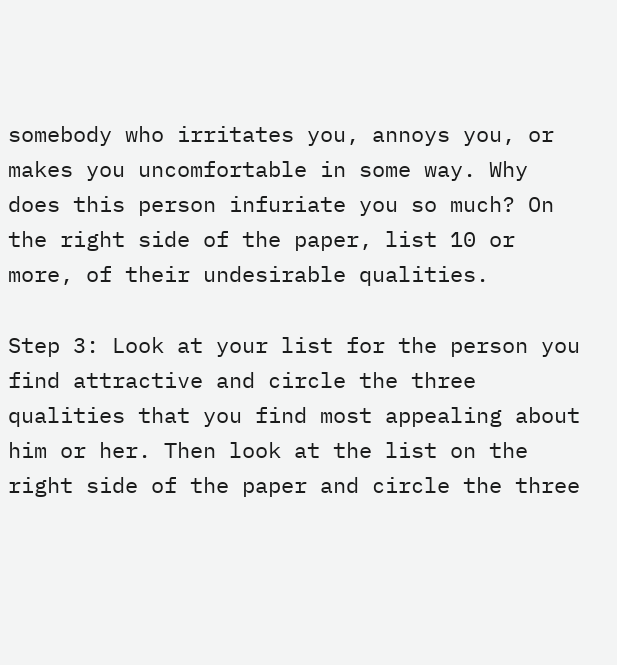somebody who irritates you, annoys you, or makes you uncomfortable in some way. Why does this person infuriate you so much? On the right side of the paper, list 10 or more, of their undesirable qualities.

Step 3: Look at your list for the person you find attractive and circle the three qualities that you find most appealing about him or her. Then look at the list on the right side of the paper and circle the three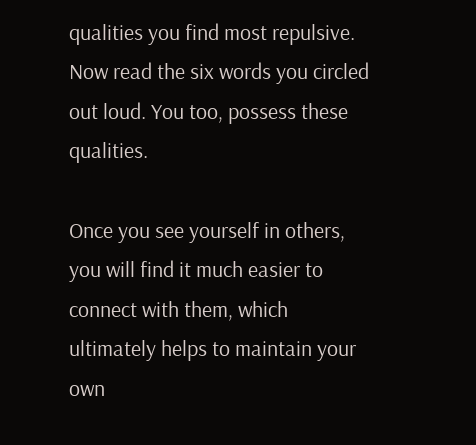qualities you find most repulsive. Now read the six words you circled out loud. You too, possess these qualities.

Once you see yourself in others, you will find it much easier to connect with them, which ultimately helps to maintain your own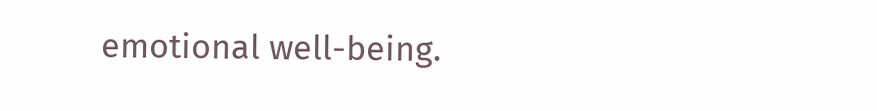emotional well-being.